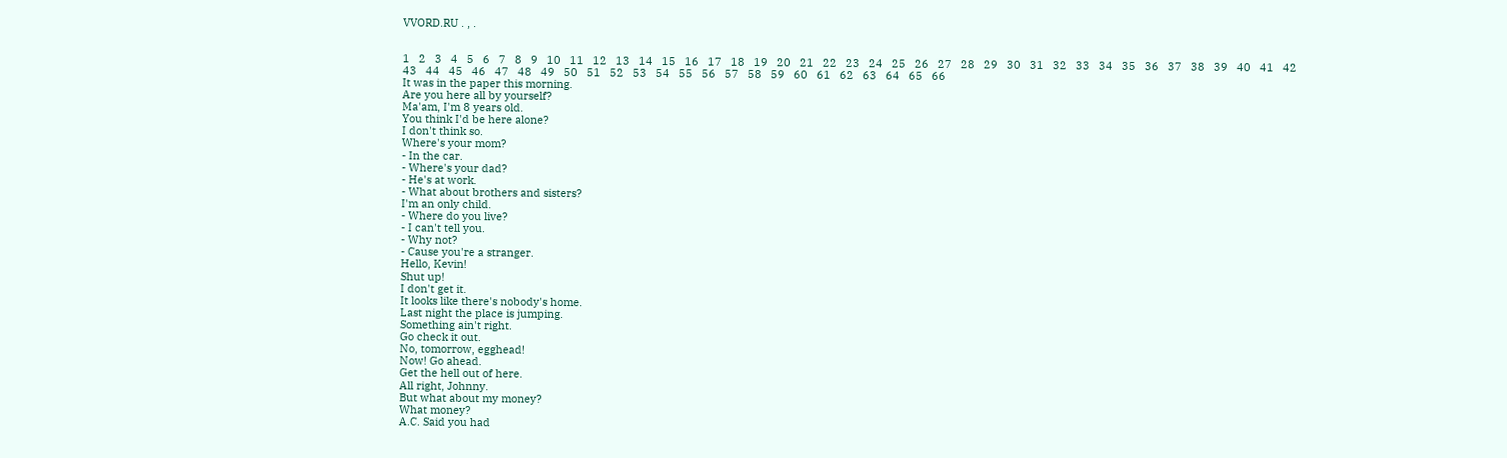VVORD.RU . , .


1   2   3   4   5   6   7   8   9   10   11   12   13   14   15   16   17   18   19   20   21   22   23   24   25   26   27   28   29   30   31   32   33   34   35   36   37   38   39   40   41   42   43   44   45   46   47   48   49   50   51   52   53   54   55   56   57   58   59   60   61   62   63   64   65   66
It was in the paper this morning.
Are you here all by yourself?
Ma'am, I'm 8 years old.
You think I'd be here alone?
I don't think so.
Where's your mom?
- In the car.
- Where's your dad?
- He's at work.
- What about brothers and sisters?
I'm an only child.
- Where do you live?
- I can't tell you.
- Why not?
- Cause you're a stranger.
Hello, Kevin!
Shut up!
I don't get it.
It looks like there's nobody's home.
Last night the place is jumping.
Something ain't right.
Go check it out.
No, tomorrow, egghead!
Now! Go ahead.
Get the hell out of here.
All right, Johnny.
But what about my money?
What money?
A.C. Said you had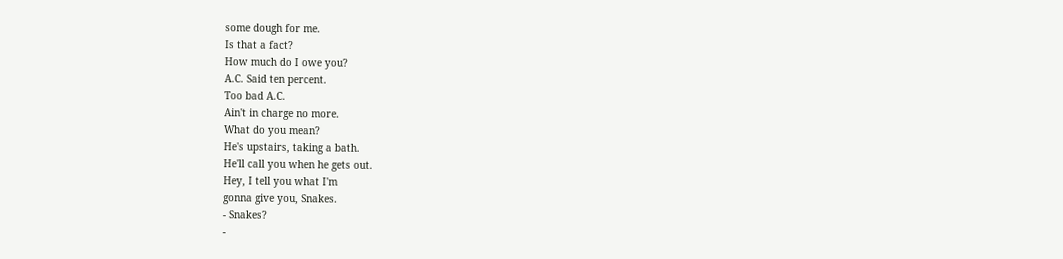some dough for me.
Is that a fact?
How much do I owe you?
A.C. Said ten percent.
Too bad A.C.
Ain't in charge no more.
What do you mean?
He's upstairs, taking a bath.
He'll call you when he gets out.
Hey, I tell you what I'm
gonna give you, Snakes.
- Snakes?
-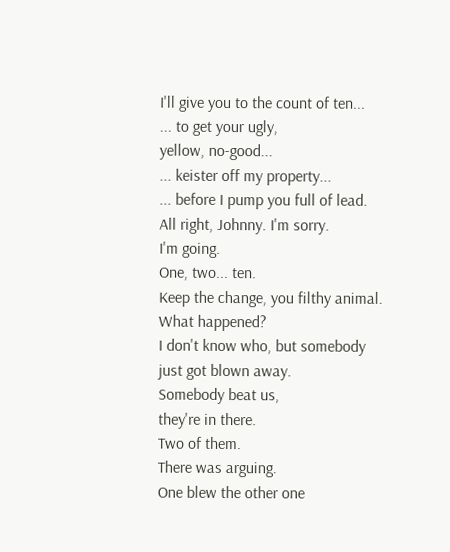I'll give you to the count of ten...
... to get your ugly,
yellow, no-good...
... keister off my property...
... before I pump you full of lead.
All right, Johnny. I'm sorry.
I'm going.
One, two... ten.
Keep the change, you filthy animal.
What happened?
I don't know who, but somebody
just got blown away.
Somebody beat us,
they're in there.
Two of them.
There was arguing.
One blew the other one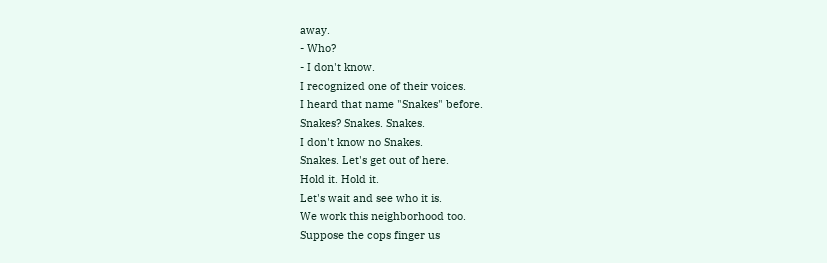away.
- Who?
- I don't know.
I recognized one of their voices.
I heard that name "Snakes" before.
Snakes? Snakes. Snakes.
I don't know no Snakes.
Snakes. Let's get out of here.
Hold it. Hold it.
Let's wait and see who it is.
We work this neighborhood too.
Suppose the cops finger us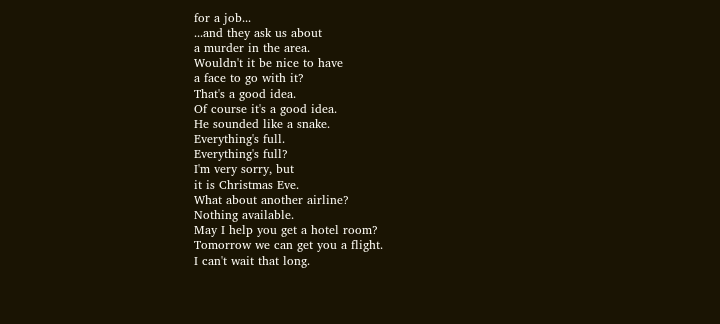for a job...
...and they ask us about
a murder in the area.
Wouldn't it be nice to have
a face to go with it?
That's a good idea.
Of course it's a good idea.
He sounded like a snake.
Everything's full.
Everything's full?
I'm very sorry, but
it is Christmas Eve.
What about another airline?
Nothing available.
May I help you get a hotel room?
Tomorrow we can get you a flight.
I can't wait that long.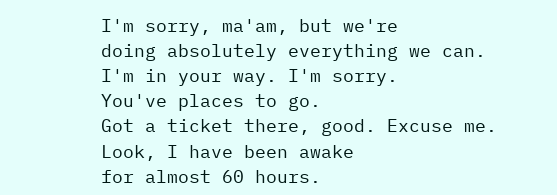I'm sorry, ma'am, but we're
doing absolutely everything we can.
I'm in your way. I'm sorry.
You've places to go.
Got a ticket there, good. Excuse me.
Look, I have been awake
for almost 60 hours.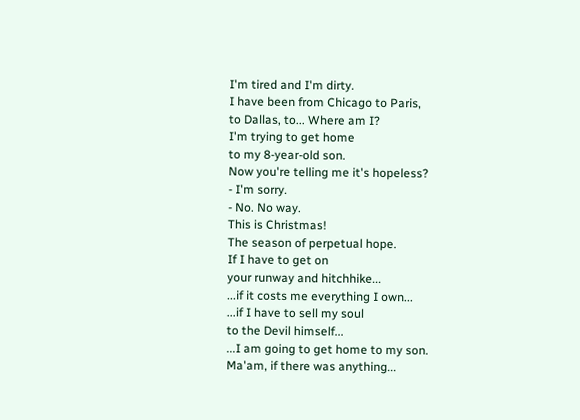I'm tired and I'm dirty.
I have been from Chicago to Paris,
to Dallas, to... Where am I?
I'm trying to get home
to my 8-year-old son.
Now you're telling me it's hopeless?
- I'm sorry.
- No. No way.
This is Christmas!
The season of perpetual hope.
If I have to get on
your runway and hitchhike...
...if it costs me everything I own...
...if I have to sell my soul
to the Devil himself...
...I am going to get home to my son.
Ma'am, if there was anything...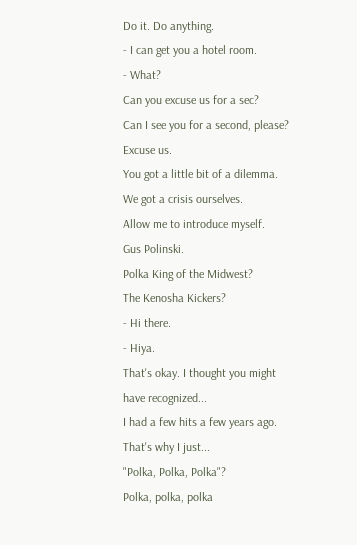Do it. Do anything.
- I can get you a hotel room.
- What?
Can you excuse us for a sec?
Can I see you for a second, please?
Excuse us.
You got a little bit of a dilemma.
We got a crisis ourselves.
Allow me to introduce myself.
Gus Polinski.
Polka King of the Midwest?
The Kenosha Kickers?
- Hi there.
- Hiya.
That's okay. I thought you might
have recognized...
I had a few hits a few years ago.
That's why I just...
"Polka, Polka, Polka"?
Polka, polka, polka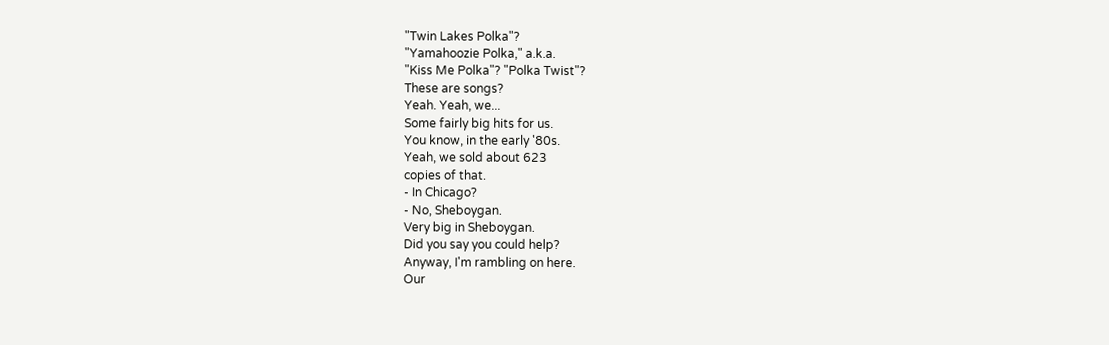"Twin Lakes Polka"?
"Yamahoozie Polka," a.k.a.
"Kiss Me Polka"? "Polka Twist"?
These are songs?
Yeah. Yeah, we...
Some fairly big hits for us.
You know, in the early '80s.
Yeah, we sold about 623
copies of that.
- In Chicago?
- No, Sheboygan.
Very big in Sheboygan.
Did you say you could help?
Anyway, I'm rambling on here.
Our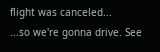flight was canceled...
...so we're gonna drive. See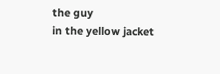the guy
in the yellow jacket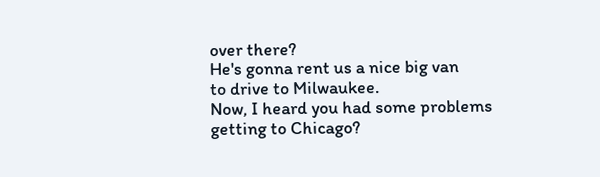over there?
He's gonna rent us a nice big van
to drive to Milwaukee.
Now, I heard you had some problems
getting to Chicago?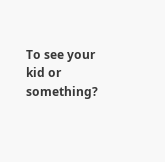To see your kid or something?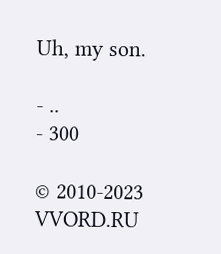Uh, my son.

- ..
- 300

© 2010-2023 VVORD.RU